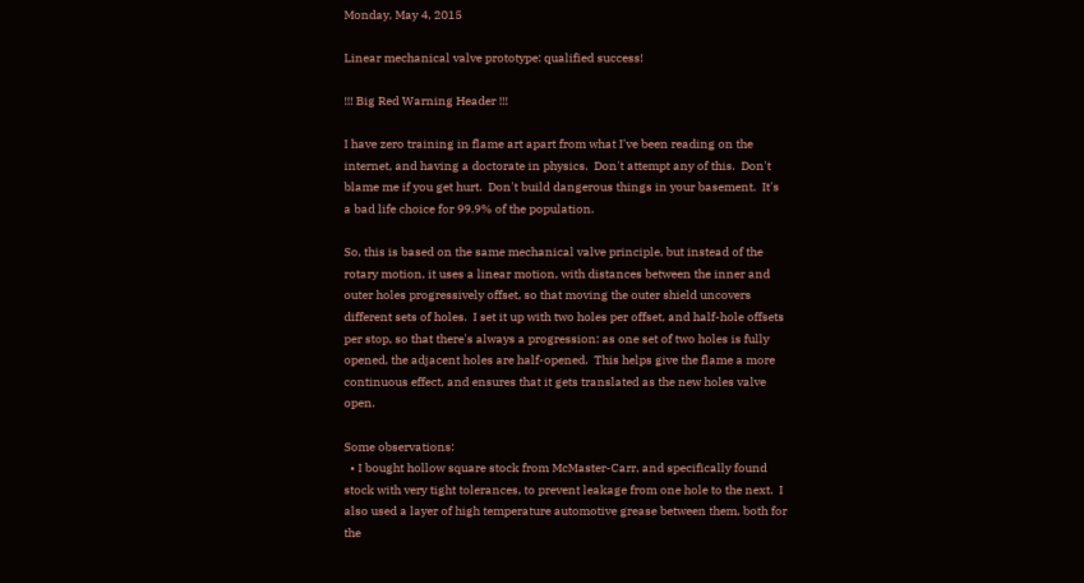Monday, May 4, 2015

Linear mechanical valve prototype: qualified success!

!!! Big Red Warning Header !!!

I have zero training in flame art apart from what I've been reading on the internet, and having a doctorate in physics.  Don't attempt any of this.  Don't blame me if you get hurt.  Don't build dangerous things in your basement.  It's a bad life choice for 99.9% of the population.

So, this is based on the same mechanical valve principle, but instead of the rotary motion, it uses a linear motion, with distances between the inner and outer holes progressively offset, so that moving the outer shield uncovers different sets of holes.  I set it up with two holes per offset, and half-hole offsets per stop, so that there's always a progression: as one set of two holes is fully opened, the adjacent holes are half-opened.  This helps give the flame a more continuous effect, and ensures that it gets translated as the new holes valve open.

Some observations:
  • I bought hollow square stock from McMaster-Carr, and specifically found stock with very tight tolerances, to prevent leakage from one hole to the next.  I also used a layer of high temperature automotive grease between them, both for the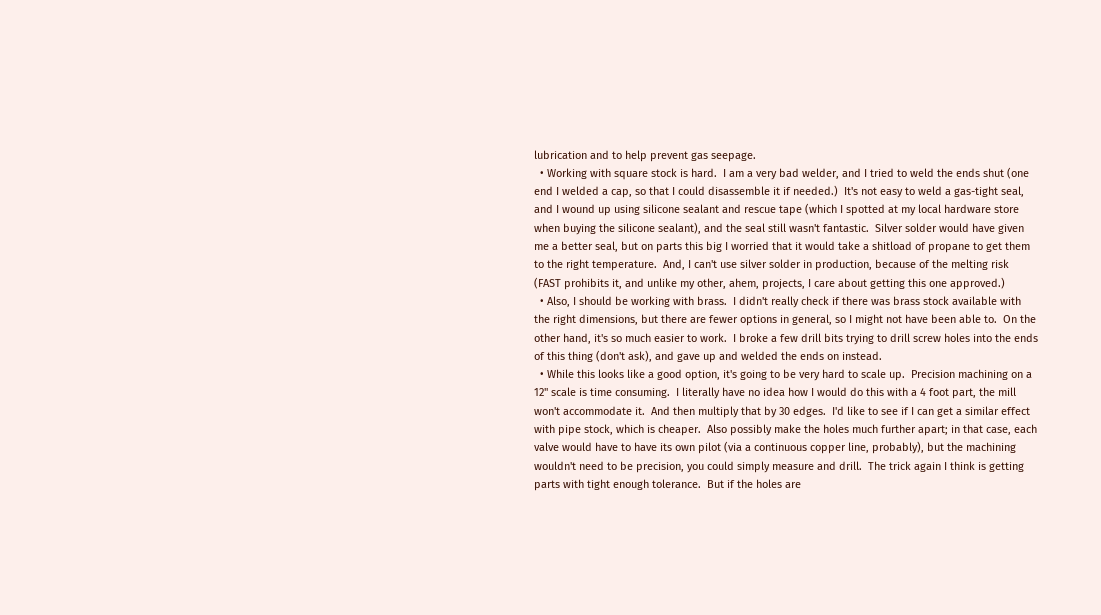lubrication and to help prevent gas seepage.
  • Working with square stock is hard.  I am a very bad welder, and I tried to weld the ends shut (one end I welded a cap, so that I could disassemble it if needed.)  It's not easy to weld a gas-tight seal, and I wound up using silicone sealant and rescue tape (which I spotted at my local hardware store when buying the silicone sealant), and the seal still wasn't fantastic.  Silver solder would have given me a better seal, but on parts this big I worried that it would take a shitload of propane to get them to the right temperature.  And, I can't use silver solder in production, because of the melting risk (FAST prohibits it, and unlike my other, ahem, projects, I care about getting this one approved.)
  • Also, I should be working with brass.  I didn't really check if there was brass stock available with the right dimensions, but there are fewer options in general, so I might not have been able to.  On the other hand, it's so much easier to work.  I broke a few drill bits trying to drill screw holes into the ends of this thing (don't ask), and gave up and welded the ends on instead.
  • While this looks like a good option, it's going to be very hard to scale up.  Precision machining on a 12" scale is time consuming.  I literally have no idea how I would do this with a 4 foot part, the mill won't accommodate it.  And then multiply that by 30 edges.  I'd like to see if I can get a similar effect with pipe stock, which is cheaper.  Also possibly make the holes much further apart; in that case, each valve would have to have its own pilot (via a continuous copper line, probably), but the machining wouldn't need to be precision, you could simply measure and drill.  The trick again I think is getting parts with tight enough tolerance.  But if the holes are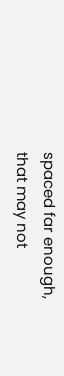spaced far enough, that may not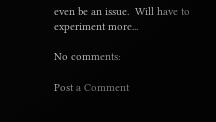even be an issue.  Will have to experiment more...

No comments:

Post a Comment